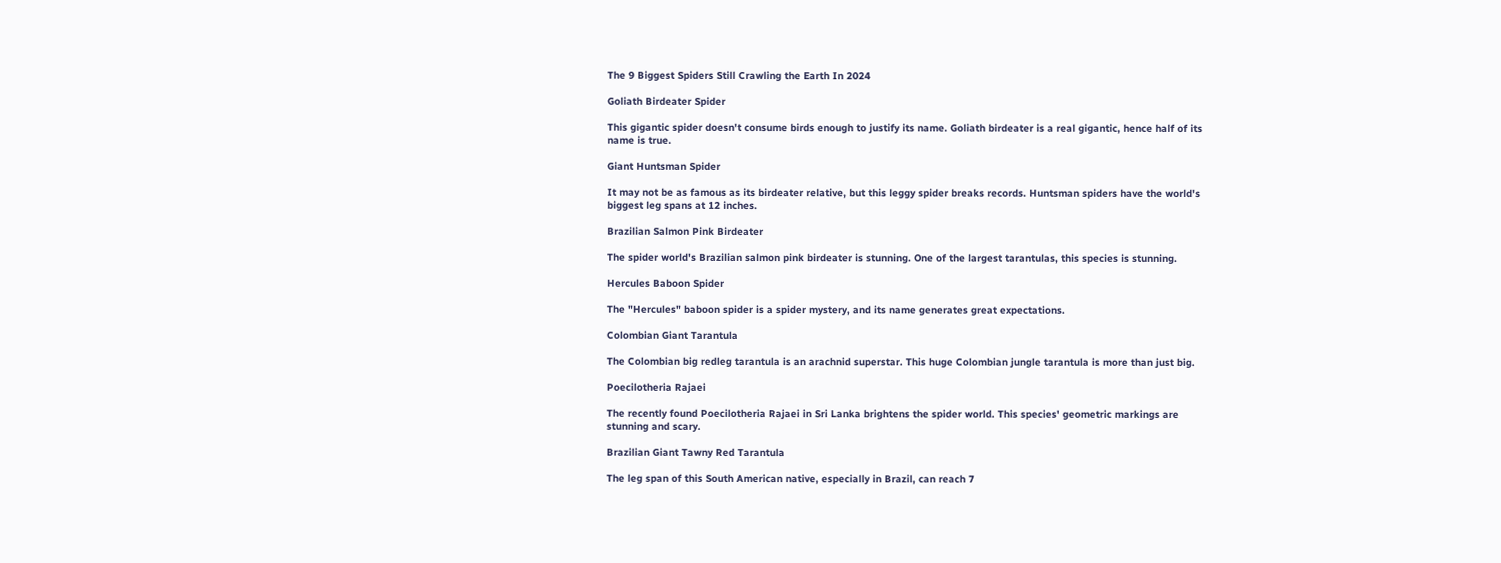The 9 Biggest Spiders Still Crawling the Earth In 2024

Goliath Birdeater Spider

This gigantic spider doesn't consume birds enough to justify its name. Goliath birdeater is a real gigantic, hence half of its name is true.

Giant Huntsman Spider

It may not be as famous as its birdeater relative, but this leggy spider breaks records. Huntsman spiders have the world's biggest leg spans at 12 inches.

Brazilian Salmon Pink Birdeater

The spider world's Brazilian salmon pink birdeater is stunning. One of the largest tarantulas, this species is stunning.

Hercules Baboon Spider

The "Hercules" baboon spider is a spider mystery, and its name generates great expectations.

Colombian Giant Tarantula

The Colombian big redleg tarantula is an arachnid superstar. This huge Colombian jungle tarantula is more than just big.

Poecilotheria Rajaei

The recently found Poecilotheria Rajaei in Sri Lanka brightens the spider world. This species' geometric markings are stunning and scary.

Brazilian Giant Tawny Red Tarantula

The leg span of this South American native, especially in Brazil, can reach 7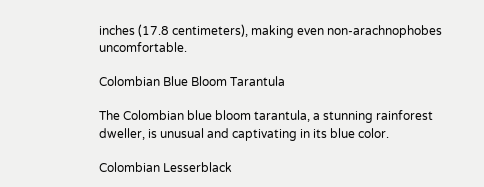inches (17.8 centimeters), making even non-arachnophobes uncomfortable.

Colombian Blue Bloom Tarantula

The Colombian blue bloom tarantula, a stunning rainforest dweller, is unusual and captivating in its blue color.

Colombian Lesserblack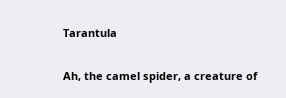Tarantula

Ah, the camel spider, a creature of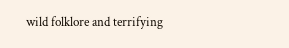wild folklore and terrifying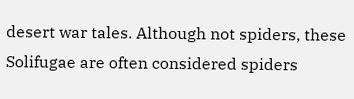desert war tales. Although not spiders, these Solifugae are often considered spiders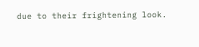due to their frightening look.